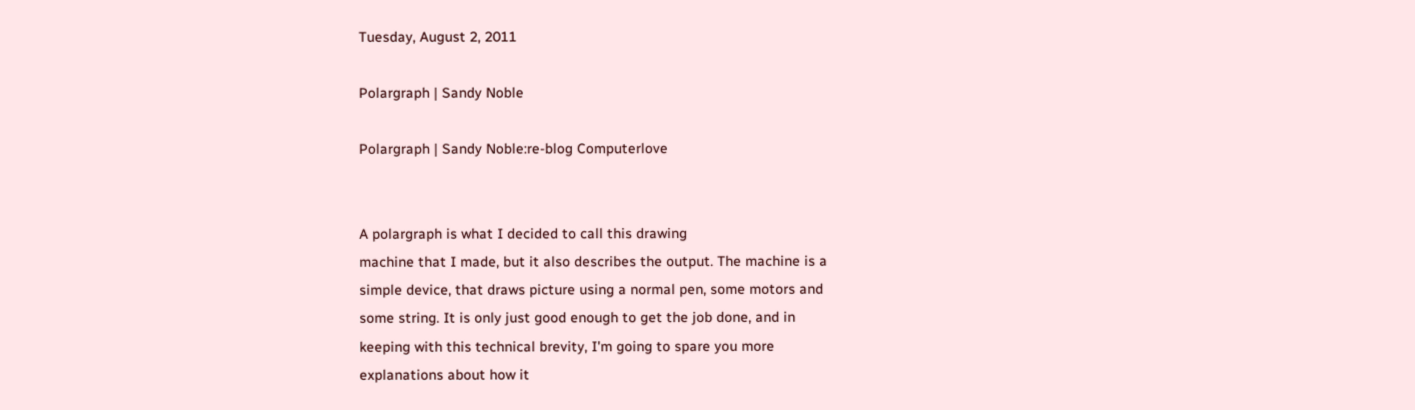Tuesday, August 2, 2011

Polargraph | Sandy Noble

Polargraph | Sandy Noble:re-blog Computerlove


A polargraph is what I decided to call this drawing
machine that I made, but it also describes the output. The machine is a
simple device, that draws picture using a normal pen, some motors and
some string. It is only just good enough to get the job done, and in
keeping with this technical brevity, I'm going to spare you more
explanations about how it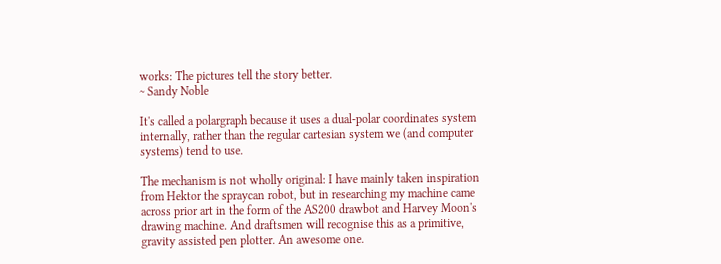works: The pictures tell the story better.
~ Sandy Noble

It's called a polargraph because it uses a dual-polar coordinates system internally, rather than the regular cartesian system we (and computer systems) tend to use.

The mechanism is not wholly original: I have mainly taken inspiration from Hektor the spraycan robot, but in researching my machine came across prior art in the form of the AS200 drawbot and Harvey Moon's drawing machine. And draftsmen will recognise this as a primitive, gravity assisted pen plotter. An awesome one.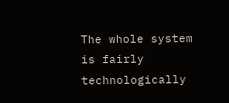The whole system is fairly technologically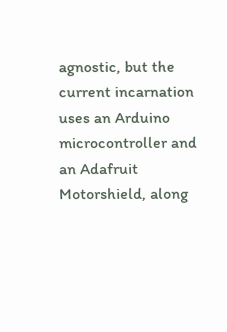agnostic, but the current incarnation uses an Arduino microcontroller and an Adafruit Motorshield, along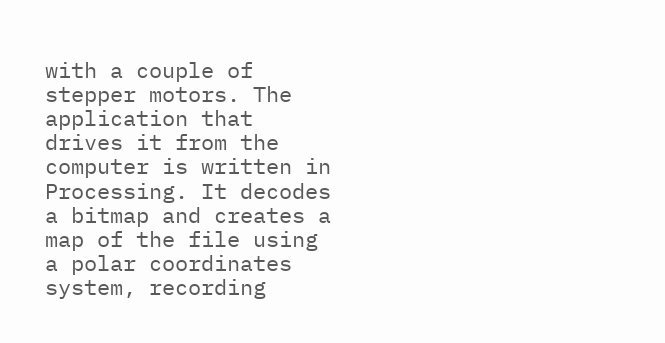with a couple of stepper motors. The application that drives it from the computer is written in Processing. It decodes a bitmap and creates a map of the file using a polar coordinates system, recording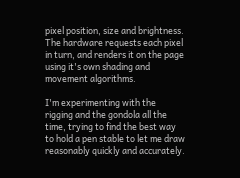pixel position, size and brightness. The hardware requests each pixel in turn, and renders it on the page using it's own shading and movement algorithms.

I'm experimenting with the rigging and the gondola all the time, trying to find the best way to hold a pen stable to let me draw reasonably quickly and accurately.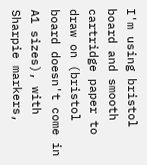I'm using bristol board and smooth cartridge paper to draw on (bristol board doesn't come in A1 sizes), with Sharpie markers,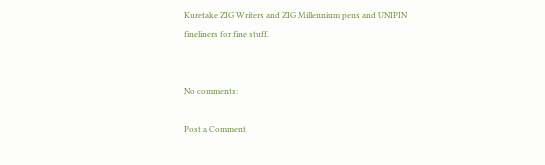Kuretake ZIG Writers and ZIG Millennium pens and UNIPIN fineliners for fine stuff.


No comments:

Post a Comment